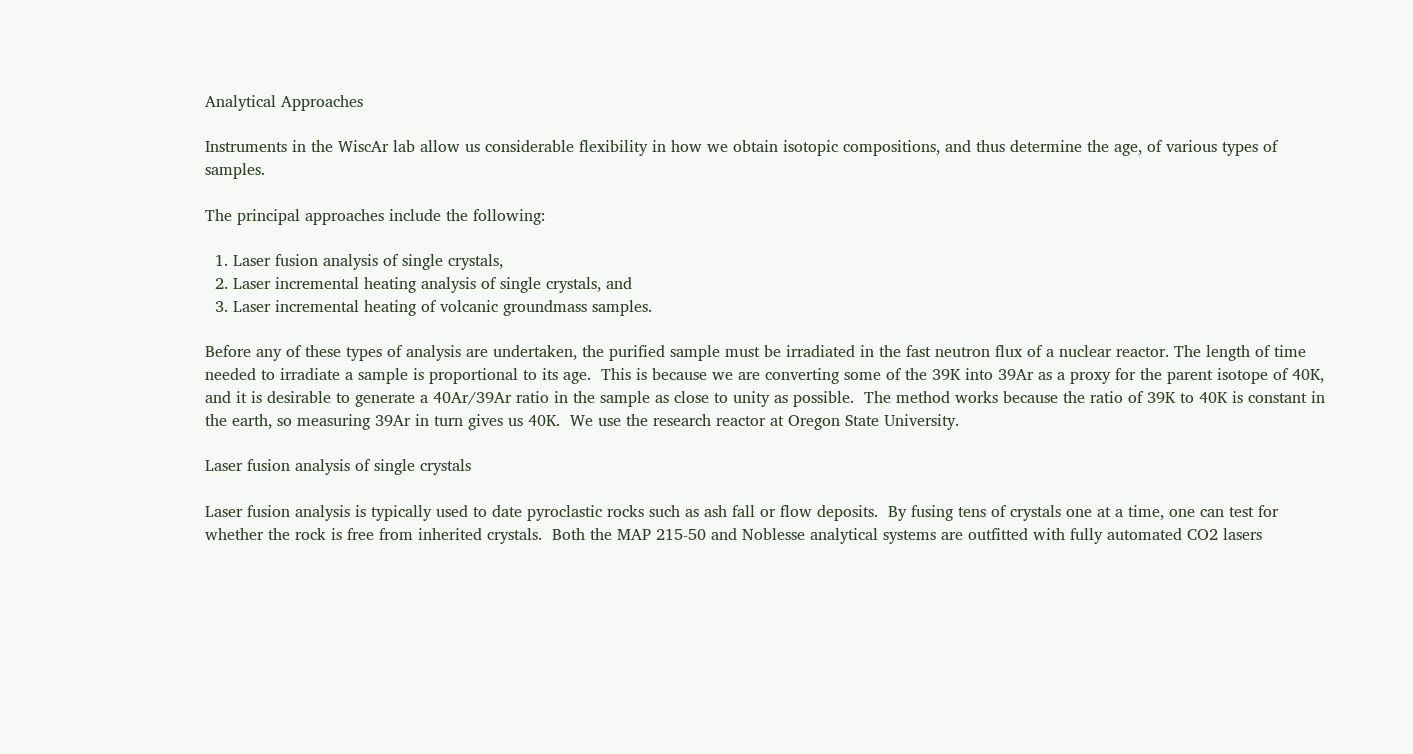Analytical Approaches

Instruments in the WiscAr lab allow us considerable flexibility in how we obtain isotopic compositions, and thus determine the age, of various types of samples.

The principal approaches include the following:

  1. Laser fusion analysis of single crystals,
  2. Laser incremental heating analysis of single crystals, and
  3. Laser incremental heating of volcanic groundmass samples.

Before any of these types of analysis are undertaken, the purified sample must be irradiated in the fast neutron flux of a nuclear reactor. The length of time needed to irradiate a sample is proportional to its age.  This is because we are converting some of the 39K into 39Ar as a proxy for the parent isotope of 40K, and it is desirable to generate a 40Ar/39Ar ratio in the sample as close to unity as possible.  The method works because the ratio of 39K to 40K is constant in the earth, so measuring 39Ar in turn gives us 40K.  We use the research reactor at Oregon State University.

Laser fusion analysis of single crystals

Laser fusion analysis is typically used to date pyroclastic rocks such as ash fall or flow deposits.  By fusing tens of crystals one at a time, one can test for whether the rock is free from inherited crystals.  Both the MAP 215-50 and Noblesse analytical systems are outfitted with fully automated CO2 lasers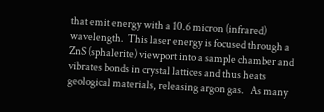that emit energy with a 10.6 micron (infrared) wavelength.  This laser energy is focused through a ZnS (sphalerite) viewport into a sample chamber and vibrates bonds in crystal lattices and thus heats geological materials, releasing argon gas.   As many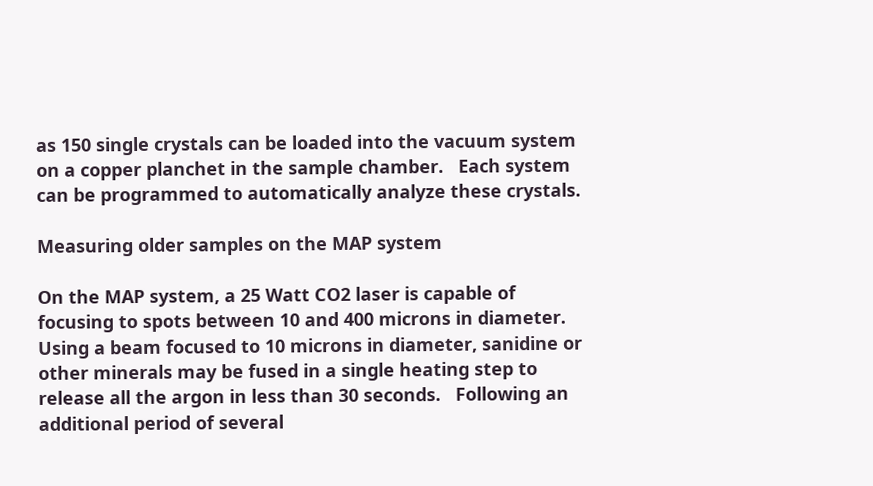as 150 single crystals can be loaded into the vacuum system on a copper planchet in the sample chamber.   Each system can be programmed to automatically analyze these crystals.

Measuring older samples on the MAP system

On the MAP system, a 25 Watt CO2 laser is capable of focusing to spots between 10 and 400 microns in diameter.  Using a beam focused to 10 microns in diameter, sanidine or other minerals may be fused in a single heating step to release all the argon in less than 30 seconds.   Following an additional period of several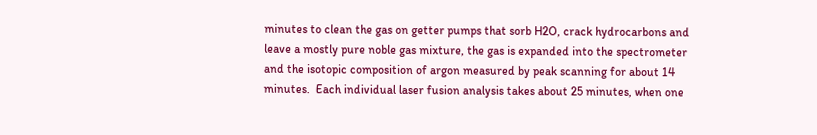minutes to clean the gas on getter pumps that sorb H2O, crack hydrocarbons and leave a mostly pure noble gas mixture, the gas is expanded into the spectrometer and the isotopic composition of argon measured by peak scanning for about 14 minutes.  Each individual laser fusion analysis takes about 25 minutes, when one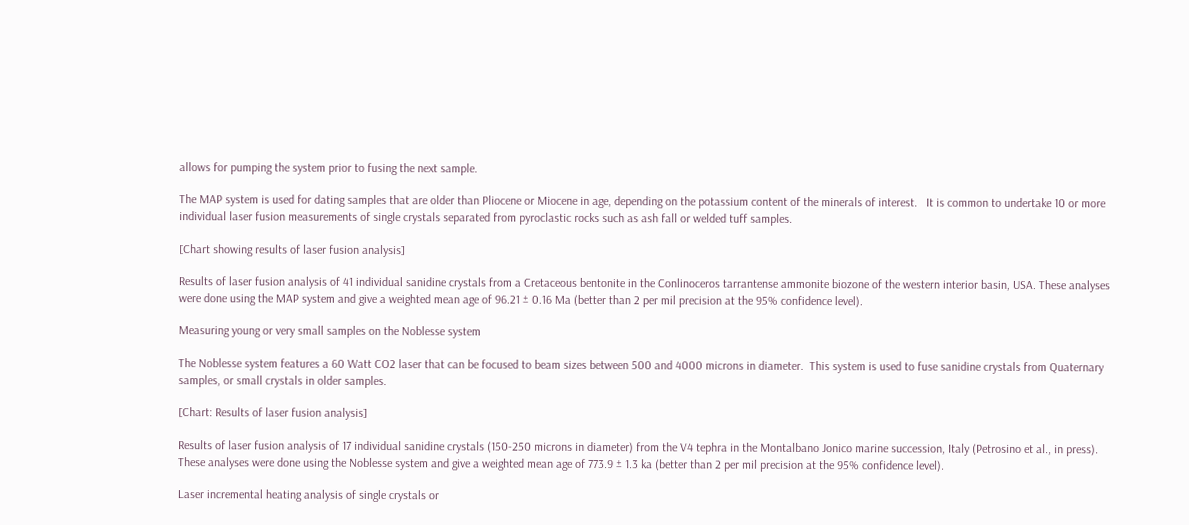allows for pumping the system prior to fusing the next sample.

The MAP system is used for dating samples that are older than Pliocene or Miocene in age, depending on the potassium content of the minerals of interest.   It is common to undertake 10 or more individual laser fusion measurements of single crystals separated from pyroclastic rocks such as ash fall or welded tuff samples.

[Chart showing results of laser fusion analysis]

Results of laser fusion analysis of 41 individual sanidine crystals from a Cretaceous bentonite in the Conlinoceros tarrantense ammonite biozone of the western interior basin, USA. These analyses were done using the MAP system and give a weighted mean age of 96.21 ± 0.16 Ma (better than 2 per mil precision at the 95% confidence level).

Measuring young or very small samples on the Noblesse system

The Noblesse system features a 60 Watt CO2 laser that can be focused to beam sizes between 500 and 4000 microns in diameter.  This system is used to fuse sanidine crystals from Quaternary samples, or small crystals in older samples.

[Chart: Results of laser fusion analysis]

Results of laser fusion analysis of 17 individual sanidine crystals (150-250 microns in diameter) from the V4 tephra in the Montalbano Jonico marine succession, Italy (Petrosino et al., in press). These analyses were done using the Noblesse system and give a weighted mean age of 773.9 ± 1.3 ka (better than 2 per mil precision at the 95% confidence level).

Laser incremental heating analysis of single crystals or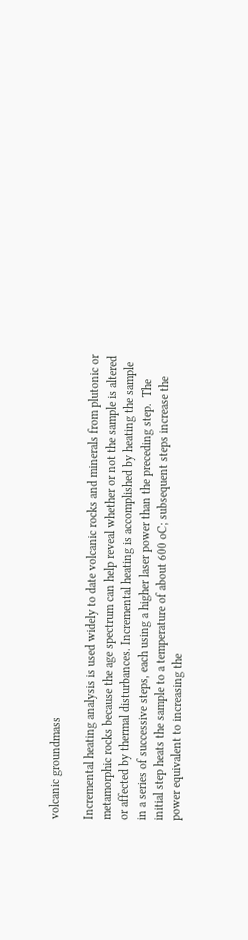volcanic groundmass

Incremental heating analysis is used widely to date volcanic rocks and minerals from plutonic or metamorphic rocks because the age spectrum can help reveal whether or not the sample is altered or affected by thermal disturbances. Incremental heating is accomplished by heating the sample in a series of successive steps, each using a higher laser power than the preceding step.  The initial step heats the sample to a temperature of about 600 oC; subsequent steps increase the power equivalent to increasing the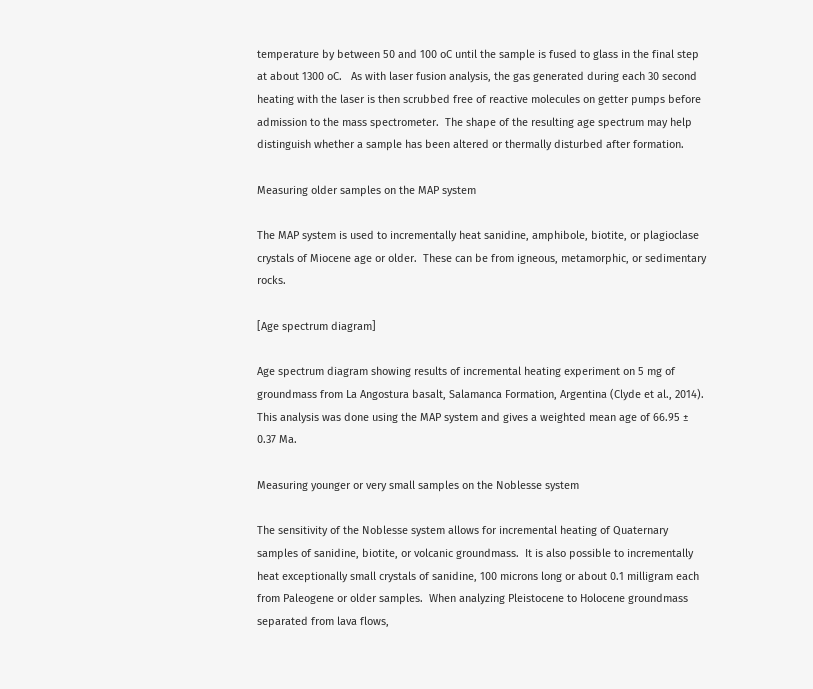temperature by between 50 and 100 oC until the sample is fused to glass in the final step at about 1300 oC.   As with laser fusion analysis, the gas generated during each 30 second heating with the laser is then scrubbed free of reactive molecules on getter pumps before admission to the mass spectrometer.  The shape of the resulting age spectrum may help distinguish whether a sample has been altered or thermally disturbed after formation.

Measuring older samples on the MAP system

The MAP system is used to incrementally heat sanidine, amphibole, biotite, or plagioclase crystals of Miocene age or older.  These can be from igneous, metamorphic, or sedimentary rocks.

[Age spectrum diagram]

Age spectrum diagram showing results of incremental heating experiment on 5 mg of groundmass from La Angostura basalt, Salamanca Formation, Argentina (Clyde et al., 2014). This analysis was done using the MAP system and gives a weighted mean age of 66.95 ± 0.37 Ma.

Measuring younger or very small samples on the Noblesse system

The sensitivity of the Noblesse system allows for incremental heating of Quaternary samples of sanidine, biotite, or volcanic groundmass.  It is also possible to incrementally heat exceptionally small crystals of sanidine, 100 microns long or about 0.1 milligram each from Paleogene or older samples.  When analyzing Pleistocene to Holocene groundmass separated from lava flows,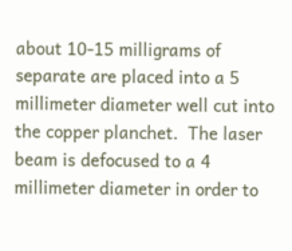about 10-15 milligrams of separate are placed into a 5 millimeter diameter well cut into the copper planchet.  The laser beam is defocused to a 4 millimeter diameter in order to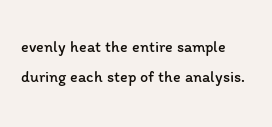evenly heat the entire sample during each step of the analysis.